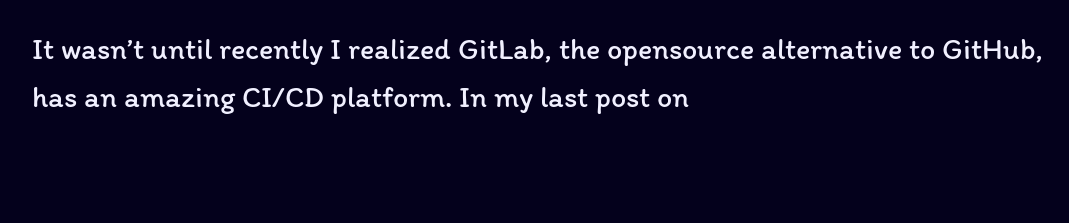It wasn’t until recently I realized GitLab, the opensource alternative to GitHub, has an amazing CI/CD platform. In my last post on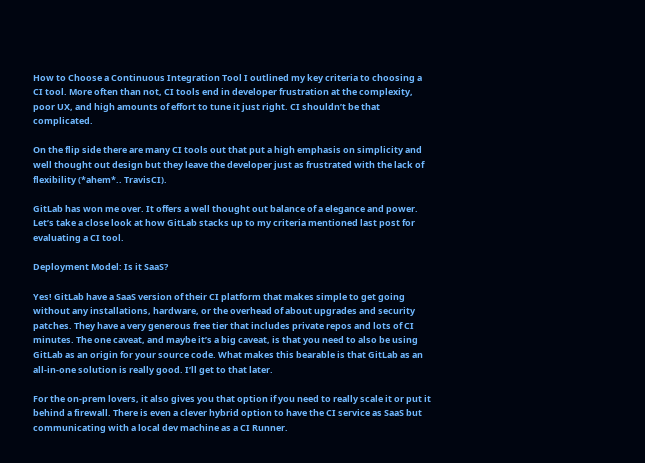How to Choose a Continuous Integration Tool I outlined my key criteria to choosing a CI tool. More often than not, CI tools end in developer frustration at the complexity, poor UX, and high amounts of effort to tune it just right. CI shouldn’t be that complicated.

On the flip side there are many CI tools out that put a high emphasis on simplicity and well thought out design but they leave the developer just as frustrated with the lack of flexibility (*ahem*.. TravisCI).

GitLab has won me over. It offers a well thought out balance of a elegance and power. Let’s take a close look at how GitLab stacks up to my criteria mentioned last post for evaluating a CI tool.

Deployment Model: Is it SaaS?

Yes! GitLab have a SaaS version of their CI platform that makes simple to get going without any installations, hardware, or the overhead of about upgrades and security patches. They have a very generous free tier that includes private repos and lots of CI minutes. The one caveat, and maybe it’s a big caveat, is that you need to also be using GitLab as an origin for your source code. What makes this bearable is that GitLab as an all-in-one solution is really good. I’ll get to that later.

For the on-prem lovers, it also gives you that option if you need to really scale it or put it behind a firewall. There is even a clever hybrid option to have the CI service as SaaS but communicating with a local dev machine as a CI Runner.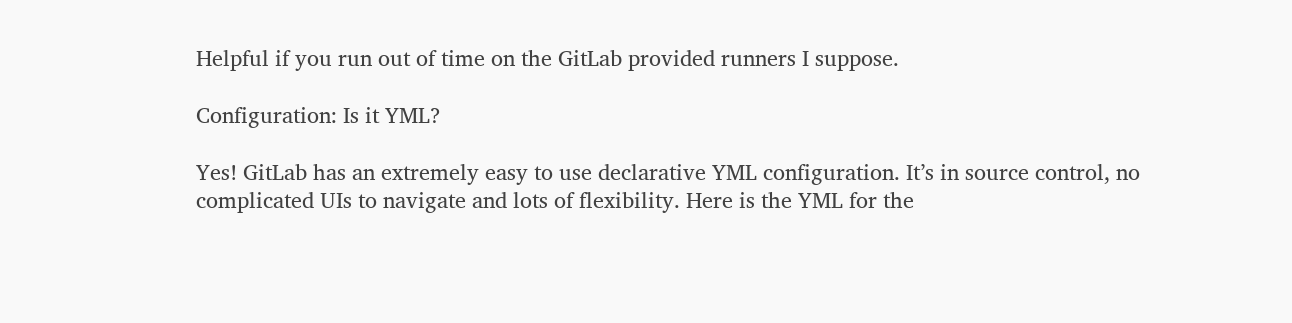Helpful if you run out of time on the GitLab provided runners I suppose.

Configuration: Is it YML?

Yes! GitLab has an extremely easy to use declarative YML configuration. It’s in source control, no complicated UIs to navigate and lots of flexibility. Here is the YML for the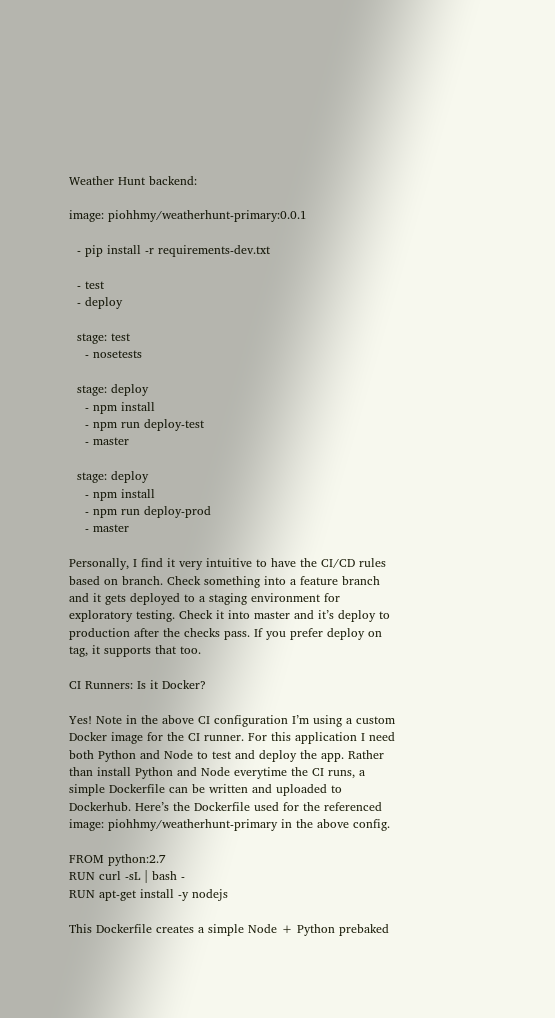Weather Hunt backend:

image: piohhmy/weatherhunt-primary:0.0.1

  - pip install -r requirements-dev.txt

  - test
  - deploy

  stage: test
    - nosetests

  stage: deploy
    - npm install
    - npm run deploy-test
    - master

  stage: deploy
    - npm install
    - npm run deploy-prod
    - master

Personally, I find it very intuitive to have the CI/CD rules based on branch. Check something into a feature branch and it gets deployed to a staging environment for exploratory testing. Check it into master and it’s deploy to production after the checks pass. If you prefer deploy on tag, it supports that too.

CI Runners: Is it Docker?

Yes! Note in the above CI configuration I’m using a custom Docker image for the CI runner. For this application I need both Python and Node to test and deploy the app. Rather than install Python and Node everytime the CI runs, a simple Dockerfile can be written and uploaded to Dockerhub. Here’s the Dockerfile used for the referenced image: piohhmy/weatherhunt-primary in the above config.

FROM python:2.7
RUN curl -sL | bash -
RUN apt-get install -y nodejs

This Dockerfile creates a simple Node + Python prebaked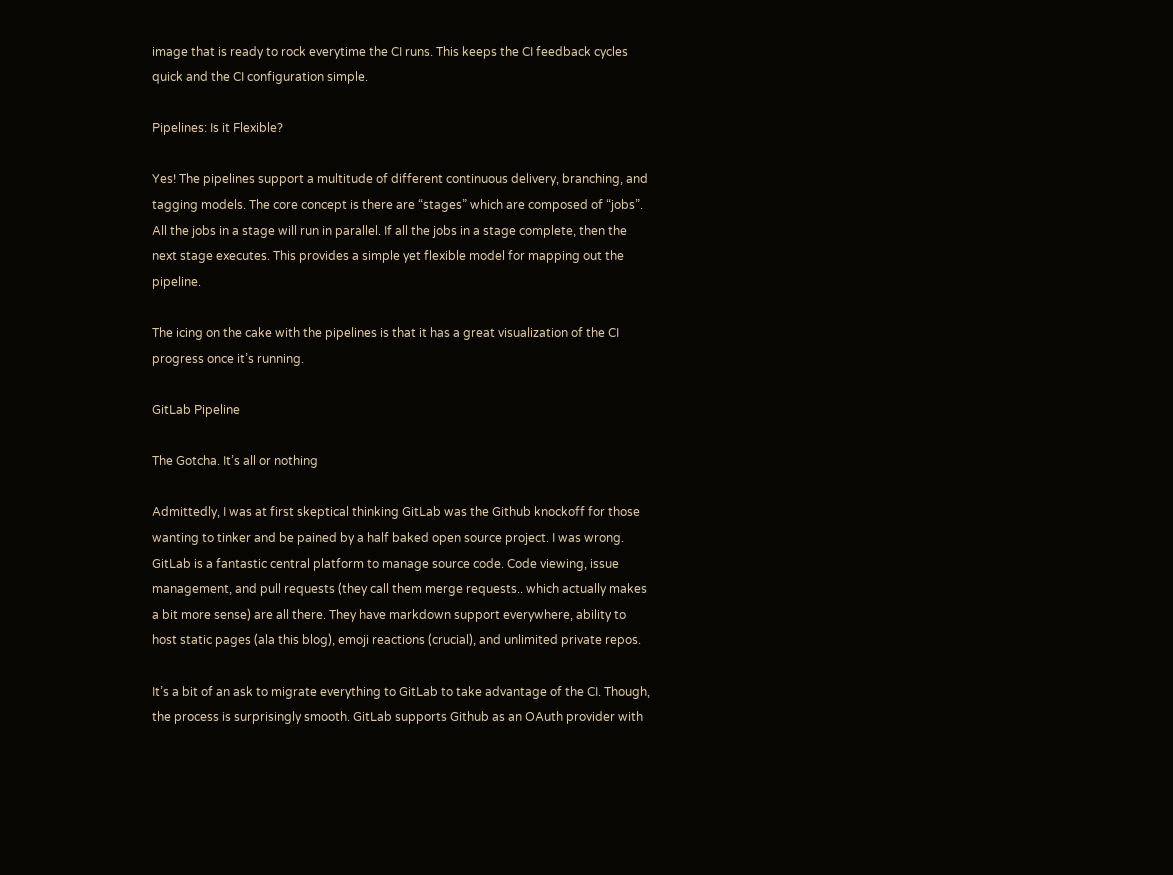image that is ready to rock everytime the CI runs. This keeps the CI feedback cycles quick and the CI configuration simple.

Pipelines: Is it Flexible?

Yes! The pipelines support a multitude of different continuous delivery, branching, and tagging models. The core concept is there are “stages” which are composed of “jobs”. All the jobs in a stage will run in parallel. If all the jobs in a stage complete, then the next stage executes. This provides a simple yet flexible model for mapping out the pipeline.

The icing on the cake with the pipelines is that it has a great visualization of the CI progress once it’s running.

GitLab Pipeline

The Gotcha. It’s all or nothing

Admittedly, I was at first skeptical thinking GitLab was the Github knockoff for those wanting to tinker and be pained by a half baked open source project. I was wrong. GitLab is a fantastic central platform to manage source code. Code viewing, issue management, and pull requests (they call them merge requests.. which actually makes a bit more sense) are all there. They have markdown support everywhere, ability to host static pages (ala this blog), emoji reactions (crucial), and unlimited private repos.

It’s a bit of an ask to migrate everything to GitLab to take advantage of the CI. Though, the process is surprisingly smooth. GitLab supports Github as an OAuth provider with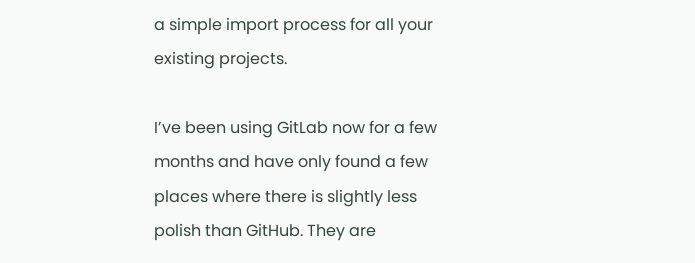a simple import process for all your existing projects.

I’ve been using GitLab now for a few months and have only found a few places where there is slightly less polish than GitHub. They are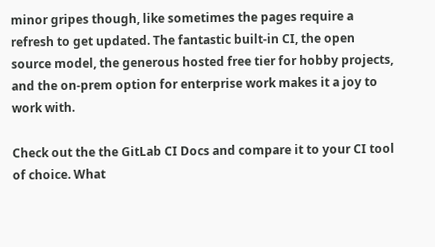minor gripes though, like sometimes the pages require a refresh to get updated. The fantastic built-in CI, the open source model, the generous hosted free tier for hobby projects, and the on-prem option for enterprise work makes it a joy to work with.

Check out the the GitLab CI Docs and compare it to your CI tool of choice. What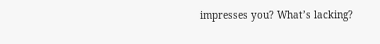impresses you? What’s lacking?